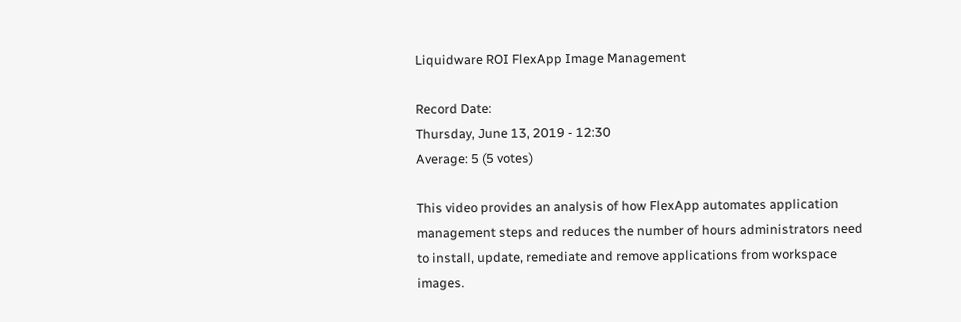Liquidware ROI FlexApp Image Management

Record Date:
Thursday, June 13, 2019 - 12:30
Average: 5 (5 votes)

This video provides an analysis of how FlexApp automates application management steps and reduces the number of hours administrators need to install, update, remediate and remove applications from workspace images.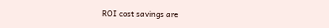ROI cost savings are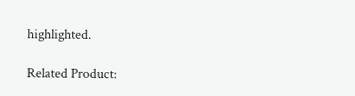highlighted.

Related Product: